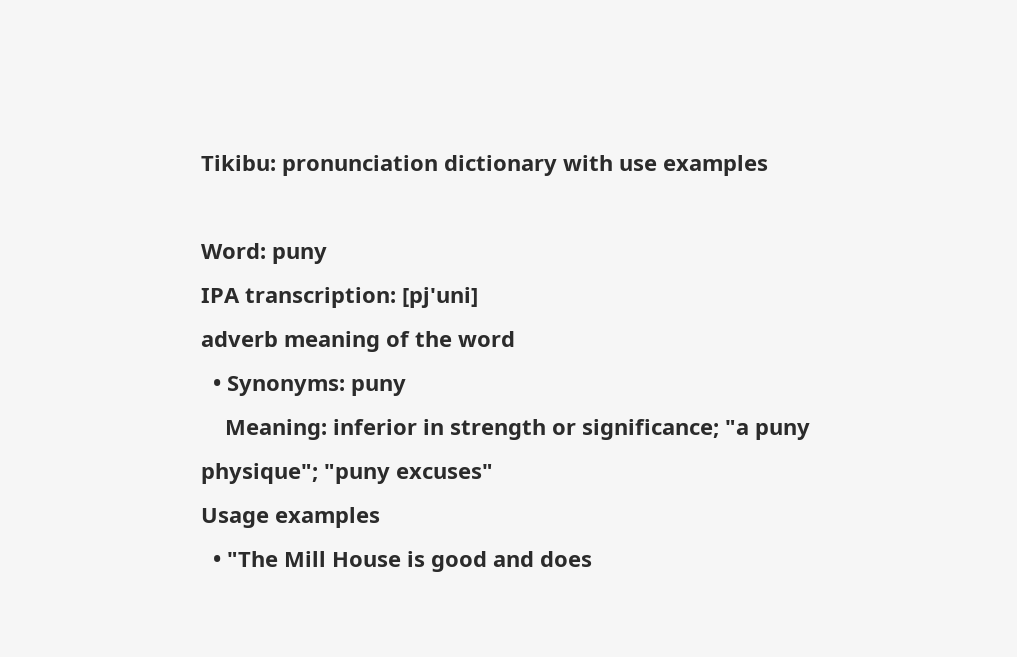Tikibu: pronunciation dictionary with use examples

Word: puny
IPA transcription: [pj'uni]
adverb meaning of the word
  • Synonyms: puny
    Meaning: inferior in strength or significance; "a puny physique"; "puny excuses"
Usage examples
  • "The Mill House is good and does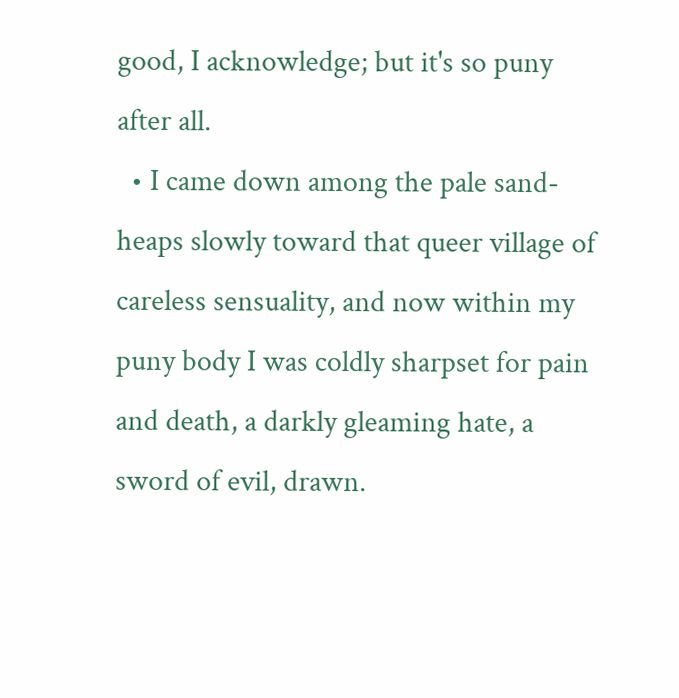good, I acknowledge; but it's so puny after all.
  • I came down among the pale sand-heaps slowly toward that queer village of careless sensuality, and now within my puny body I was coldly sharpset for pain and death, a darkly gleaming hate, a sword of evil, drawn.